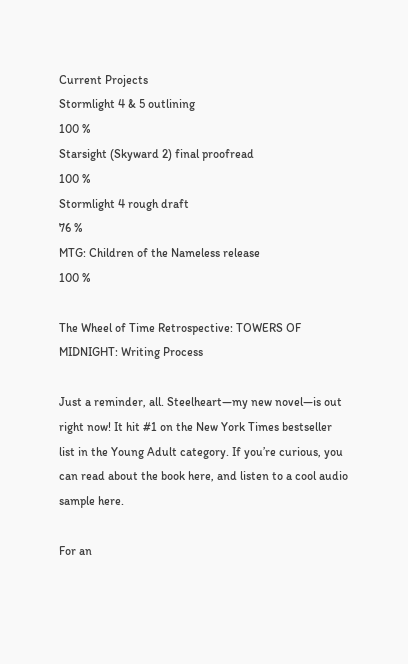Current Projects
Stormlight 4 & 5 outlining
100 %
Starsight (Skyward 2) final proofread
100 %
Stormlight 4 rough draft
76 %
MTG: Children of the Nameless release
100 %

The Wheel of Time Retrospective: TOWERS OF MIDNIGHT: Writing Process

Just a reminder, all. Steelheart—my new novel—is out right now! It hit #1 on the New York Times bestseller list in the Young Adult category. If you’re curious, you can read about the book here, and listen to a cool audio sample here.

For an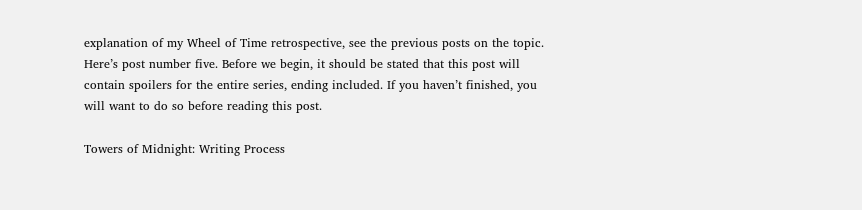explanation of my Wheel of Time retrospective, see the previous posts on the topic. Here’s post number five. Before we begin, it should be stated that this post will contain spoilers for the entire series, ending included. If you haven’t finished, you will want to do so before reading this post.

Towers of Midnight: Writing Process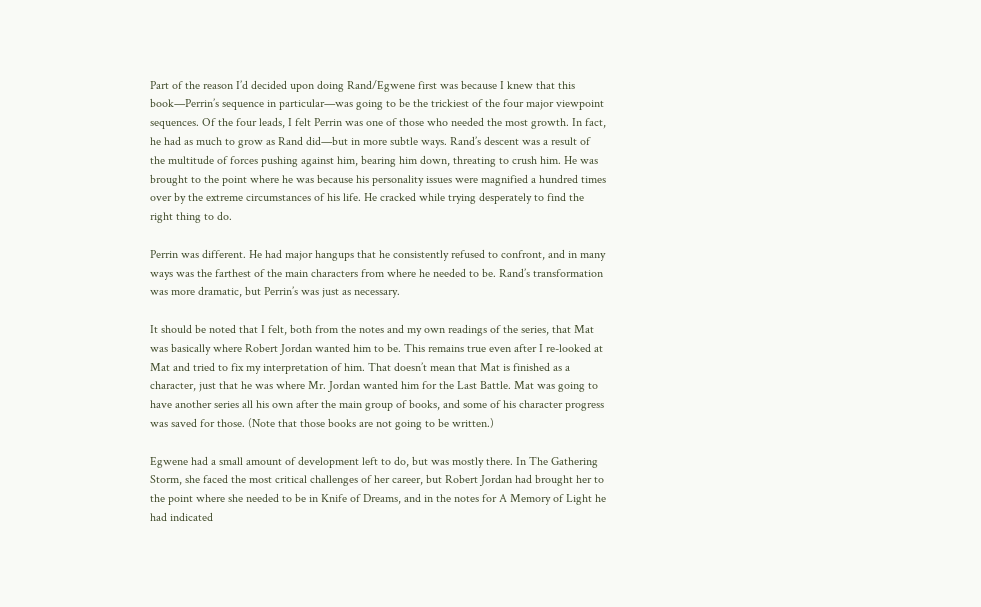Part of the reason I’d decided upon doing Rand/Egwene first was because I knew that this book—Perrin’s sequence in particular—was going to be the trickiest of the four major viewpoint sequences. Of the four leads, I felt Perrin was one of those who needed the most growth. In fact, he had as much to grow as Rand did—but in more subtle ways. Rand’s descent was a result of the multitude of forces pushing against him, bearing him down, threating to crush him. He was brought to the point where he was because his personality issues were magnified a hundred times over by the extreme circumstances of his life. He cracked while trying desperately to find the right thing to do.

Perrin was different. He had major hangups that he consistently refused to confront, and in many ways was the farthest of the main characters from where he needed to be. Rand’s transformation was more dramatic, but Perrin’s was just as necessary.

It should be noted that I felt, both from the notes and my own readings of the series, that Mat was basically where Robert Jordan wanted him to be. This remains true even after I re-looked at Mat and tried to fix my interpretation of him. That doesn’t mean that Mat is finished as a character, just that he was where Mr. Jordan wanted him for the Last Battle. Mat was going to have another series all his own after the main group of books, and some of his character progress was saved for those. (Note that those books are not going to be written.)

Egwene had a small amount of development left to do, but was mostly there. In The Gathering Storm, she faced the most critical challenges of her career, but Robert Jordan had brought her to the point where she needed to be in Knife of Dreams, and in the notes for A Memory of Light he had indicated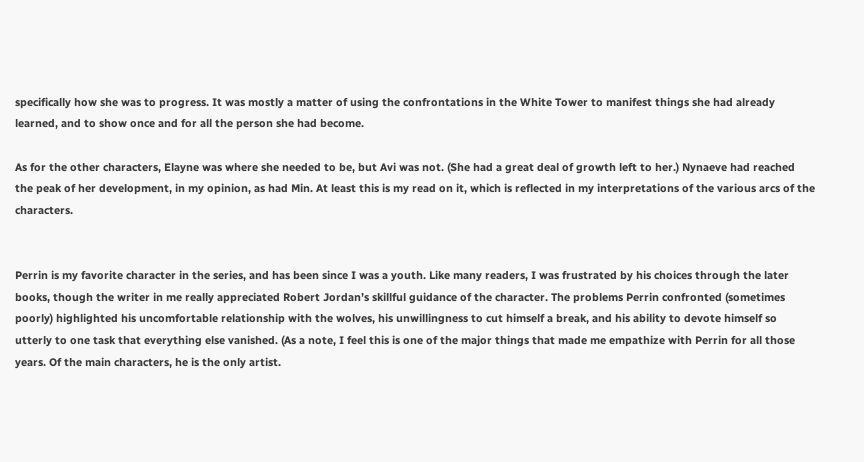specifically how she was to progress. It was mostly a matter of using the confrontations in the White Tower to manifest things she had already learned, and to show once and for all the person she had become.

As for the other characters, Elayne was where she needed to be, but Avi was not. (She had a great deal of growth left to her.) Nynaeve had reached the peak of her development, in my opinion, as had Min. At least this is my read on it, which is reflected in my interpretations of the various arcs of the characters.


Perrin is my favorite character in the series, and has been since I was a youth. Like many readers, I was frustrated by his choices through the later books, though the writer in me really appreciated Robert Jordan’s skillful guidance of the character. The problems Perrin confronted (sometimes poorly) highlighted his uncomfortable relationship with the wolves, his unwillingness to cut himself a break, and his ability to devote himself so utterly to one task that everything else vanished. (As a note, I feel this is one of the major things that made me empathize with Perrin for all those years. Of the main characters, he is the only artist.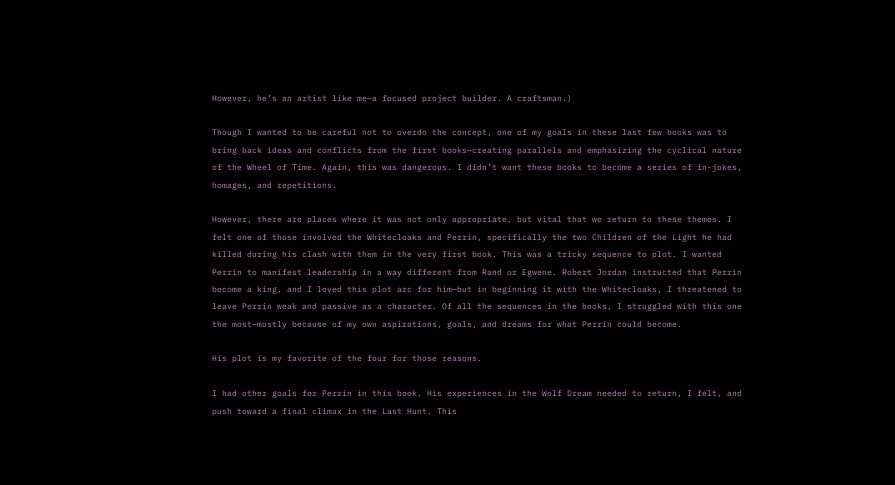However, he’s an artist like me—a focused project builder. A craftsman.)

Though I wanted to be careful not to overdo the concept, one of my goals in these last few books was to bring back ideas and conflicts from the first books—creating parallels and emphasizing the cyclical nature of the Wheel of Time. Again, this was dangerous. I didn’t want these books to become a series of in-jokes, homages, and repetitions.

However, there are places where it was not only appropriate, but vital that we return to these themes. I felt one of those involved the Whitecloaks and Perrin, specifically the two Children of the Light he had killed during his clash with them in the very first book. This was a tricky sequence to plot. I wanted Perrin to manifest leadership in a way different from Rand or Egwene. Robert Jordan instructed that Perrin become a king, and I loved this plot arc for him—but in beginning it with the Whitecloaks, I threatened to leave Perrin weak and passive as a character. Of all the sequences in the books, I struggled with this one the most—mostly because of my own aspirations, goals, and dreams for what Perrin could become.

His plot is my favorite of the four for those reasons.

I had other goals for Perrin in this book. His experiences in the Wolf Dream needed to return, I felt, and push toward a final climax in the Last Hunt. This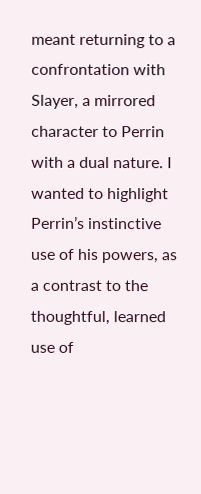meant returning to a confrontation with Slayer, a mirrored character to Perrin with a dual nature. I wanted to highlight Perrin’s instinctive use of his powers, as a contrast to the thoughtful, learned use of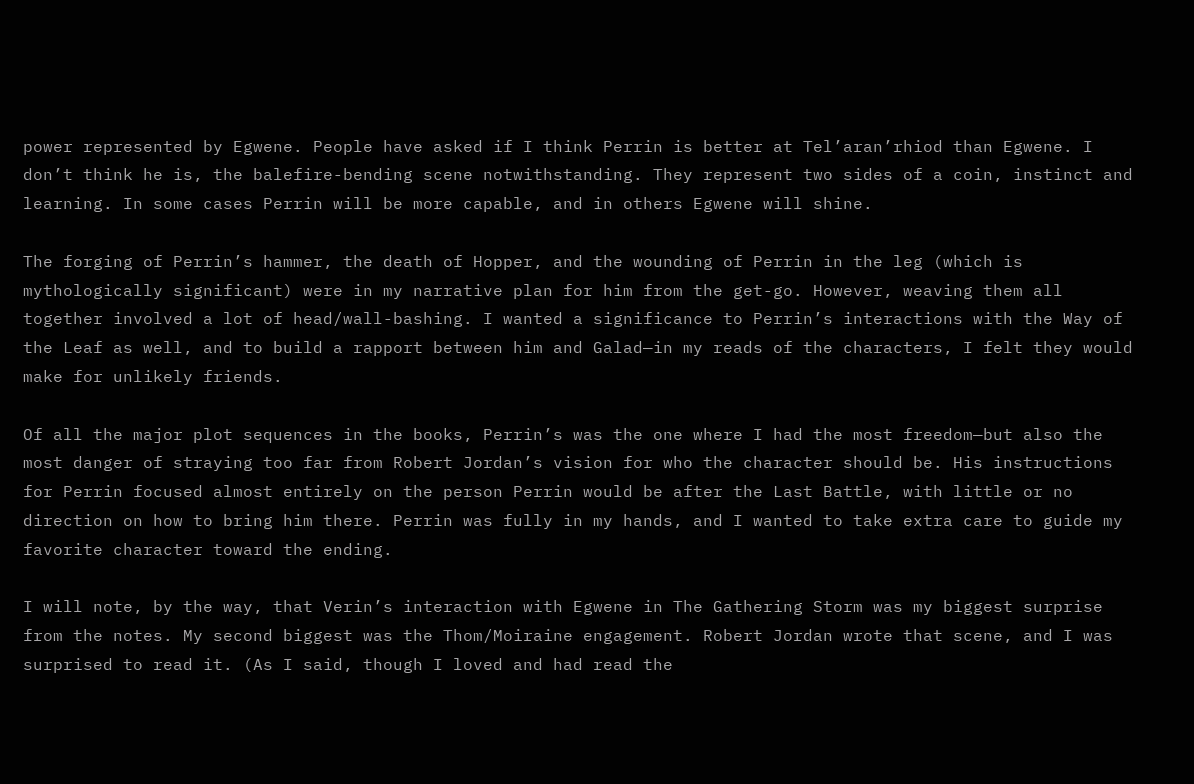power represented by Egwene. People have asked if I think Perrin is better at Tel’aran’rhiod than Egwene. I don’t think he is, the balefire-bending scene notwithstanding. They represent two sides of a coin, instinct and learning. In some cases Perrin will be more capable, and in others Egwene will shine.

The forging of Perrin’s hammer, the death of Hopper, and the wounding of Perrin in the leg (which is mythologically significant) were in my narrative plan for him from the get-go. However, weaving them all together involved a lot of head/wall-bashing. I wanted a significance to Perrin’s interactions with the Way of the Leaf as well, and to build a rapport between him and Galad—in my reads of the characters, I felt they would make for unlikely friends.

Of all the major plot sequences in the books, Perrin’s was the one where I had the most freedom—but also the most danger of straying too far from Robert Jordan’s vision for who the character should be. His instructions for Perrin focused almost entirely on the person Perrin would be after the Last Battle, with little or no direction on how to bring him there. Perrin was fully in my hands, and I wanted to take extra care to guide my favorite character toward the ending.

I will note, by the way, that Verin’s interaction with Egwene in The Gathering Storm was my biggest surprise from the notes. My second biggest was the Thom/Moiraine engagement. Robert Jordan wrote that scene, and I was surprised to read it. (As I said, though I loved and had read the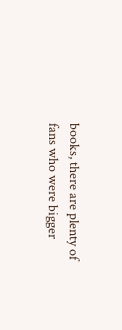books, there are plenty of fans who were bigger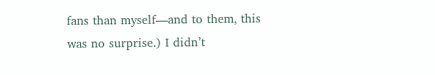fans than myself—and to them, this was no surprise.) I didn’t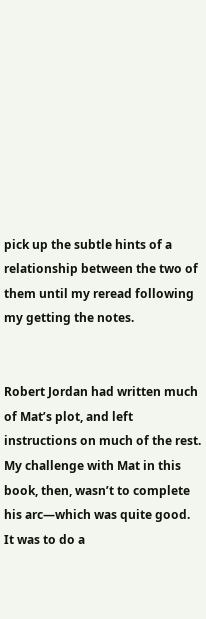pick up the subtle hints of a relationship between the two of them until my reread following my getting the notes.


Robert Jordan had written much of Mat’s plot, and left instructions on much of the rest. My challenge with Mat in this book, then, wasn’t to complete his arc—which was quite good. It was to do a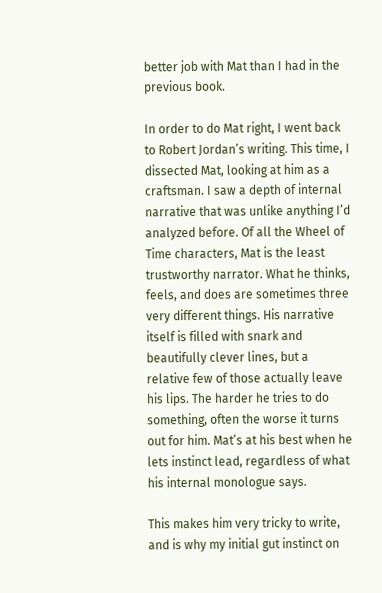better job with Mat than I had in the previous book.

In order to do Mat right, I went back to Robert Jordan’s writing. This time, I dissected Mat, looking at him as a craftsman. I saw a depth of internal narrative that was unlike anything I’d analyzed before. Of all the Wheel of Time characters, Mat is the least trustworthy narrator. What he thinks, feels, and does are sometimes three very different things. His narrative itself is filled with snark and beautifully clever lines, but a relative few of those actually leave his lips. The harder he tries to do something, often the worse it turns out for him. Mat’s at his best when he lets instinct lead, regardless of what his internal monologue says.

This makes him very tricky to write, and is why my initial gut instinct on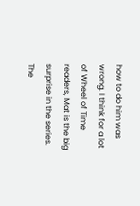how to do him was wrong. I think for a lot of Wheel of Time readers, Mat is the big surprise in the series. The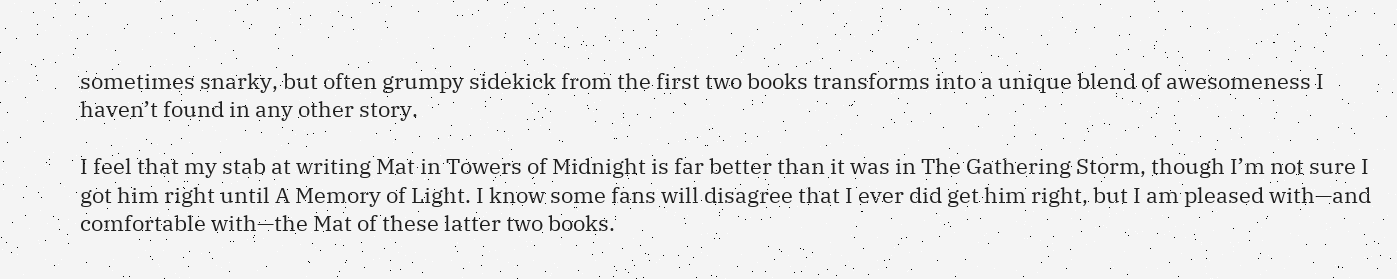sometimes snarky, but often grumpy sidekick from the first two books transforms into a unique blend of awesomeness I haven’t found in any other story.

I feel that my stab at writing Mat in Towers of Midnight is far better than it was in The Gathering Storm, though I’m not sure I got him right until A Memory of Light. I know some fans will disagree that I ever did get him right, but I am pleased with—and comfortable with—the Mat of these latter two books.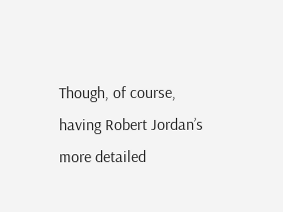Though, of course, having Robert Jordan’s more detailed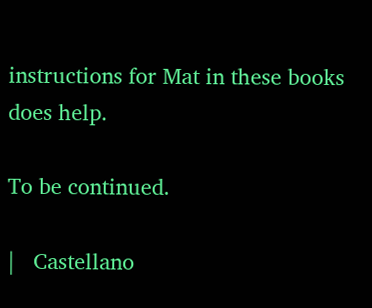instructions for Mat in these books does help.

To be continued.

|   Castellano